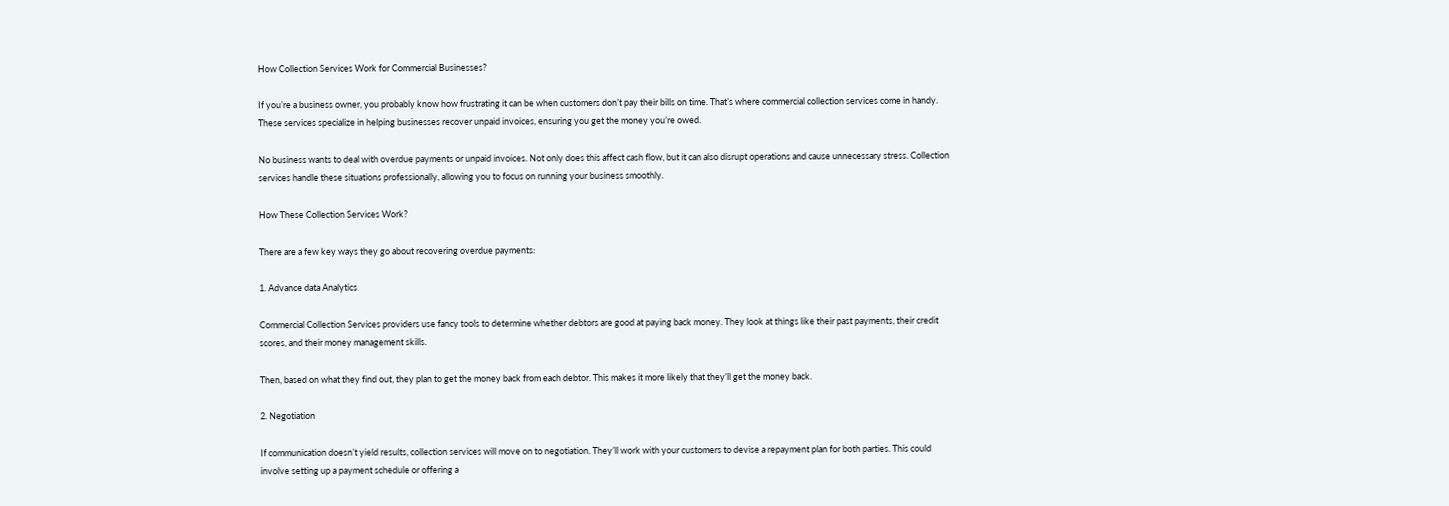How Collection Services Work for Commercial Businesses?

If you’re a business owner, you probably know how frustrating it can be when customers don’t pay their bills on time. That’s where commercial collection services come in handy. These services specialize in helping businesses recover unpaid invoices, ensuring you get the money you’re owed.

No business wants to deal with overdue payments or unpaid invoices. Not only does this affect cash flow, but it can also disrupt operations and cause unnecessary stress. Collection services handle these situations professionally, allowing you to focus on running your business smoothly.

How These Collection Services Work?

There are a few key ways they go about recovering overdue payments:

1. Advance data Analytics

Commercial Collection Services providers use fancy tools to determine whether debtors are good at paying back money. They look at things like their past payments, their credit scores, and their money management skills.

Then, based on what they find out, they plan to get the money back from each debtor. This makes it more likely that they’ll get the money back.

2. Negotiation

If communication doesn’t yield results, collection services will move on to negotiation. They’ll work with your customers to devise a repayment plan for both parties. This could involve setting up a payment schedule or offering a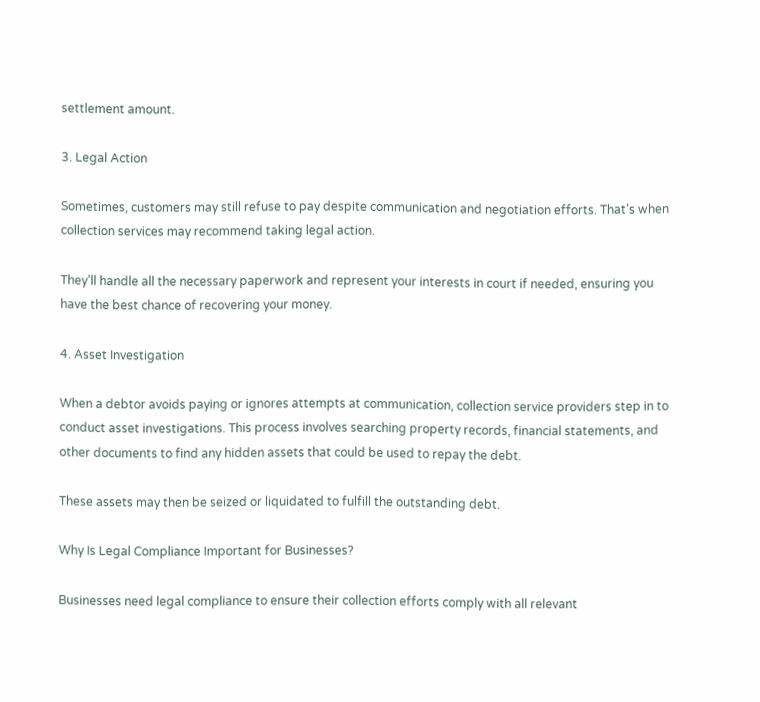settlement amount.

3. Legal Action

Sometimes, customers may still refuse to pay despite communication and negotiation efforts. That’s when collection services may recommend taking legal action.

They’ll handle all the necessary paperwork and represent your interests in court if needed, ensuring you have the best chance of recovering your money.

4. Asset Investigation

When a debtor avoids paying or ignores attempts at communication, collection service providers step in to conduct asset investigations. This process involves searching property records, financial statements, and other documents to find any hidden assets that could be used to repay the debt.

These assets may then be seized or liquidated to fulfill the outstanding debt.

Why Is Legal Compliance Important for Businesses?

Businesses need legal compliance to ensure their collection efforts comply with all relevant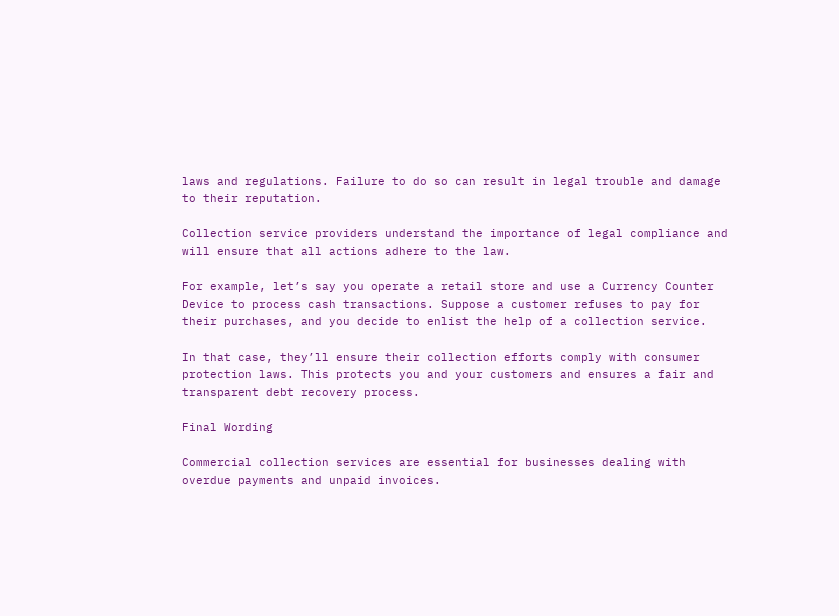laws and regulations. Failure to do so can result in legal trouble and damage to their reputation.

Collection service providers understand the importance of legal compliance and will ensure that all actions adhere to the law.

For example, let’s say you operate a retail store and use a Currency Counter Device to process cash transactions. Suppose a customer refuses to pay for their purchases, and you decide to enlist the help of a collection service.

In that case, they’ll ensure their collection efforts comply with consumer protection laws. This protects you and your customers and ensures a fair and transparent debt recovery process.

Final Wording

Commercial collection services are essential for businesses dealing with overdue payments and unpaid invoices.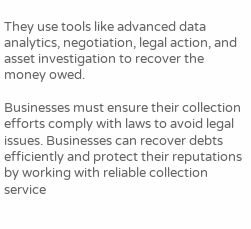They use tools like advanced data analytics, negotiation, legal action, and asset investigation to recover the money owed.

Businesses must ensure their collection efforts comply with laws to avoid legal issues. Businesses can recover debts efficiently and protect their reputations by working with reliable collection service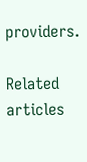providers.

Related articles